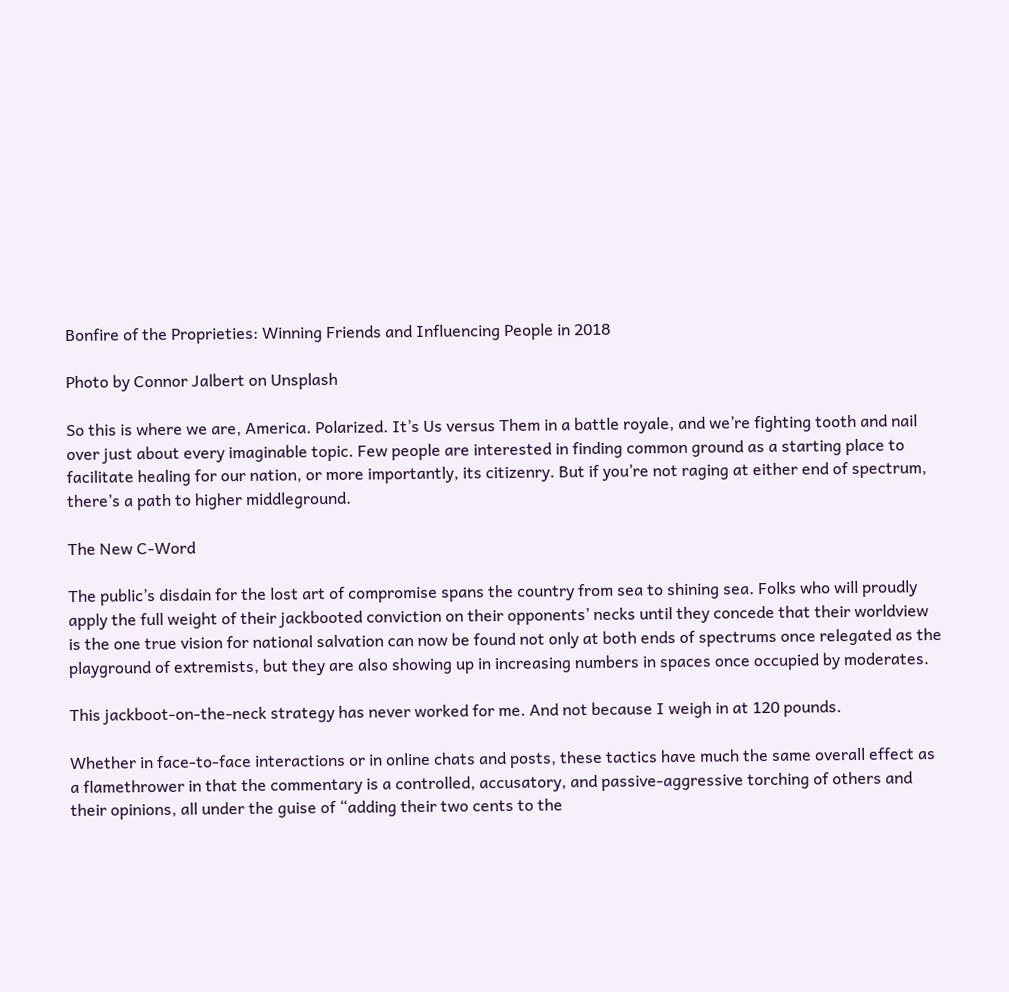Bonfire of the Proprieties: Winning Friends and Influencing People in 2018

Photo by Connor Jalbert on Unsplash

So this is where we are, America. Polarized. It’s Us versus Them in a battle royale, and we’re fighting tooth and nail over just about every imaginable topic. Few people are interested in finding common ground as a starting place to facilitate healing for our nation, or more importantly, its citizenry. But if you’re not raging at either end of spectrum, there’s a path to higher middleground.

The New C-Word

The public’s disdain for the lost art of compromise spans the country from sea to shining sea. Folks who will proudly apply the full weight of their jackbooted conviction on their opponents’ necks until they concede that their worldview is the one true vision for national salvation can now be found not only at both ends of spectrums once relegated as the playground of extremists, but they are also showing up in increasing numbers in spaces once occupied by moderates.

This jackboot-on-the-neck strategy has never worked for me. And not because I weigh in at 120 pounds.

Whether in face-to-face interactions or in online chats and posts, these tactics have much the same overall effect as a flamethrower in that the commentary is a controlled, accusatory, and passive-aggressive torching of others and their opinions, all under the guise of “adding their two cents to the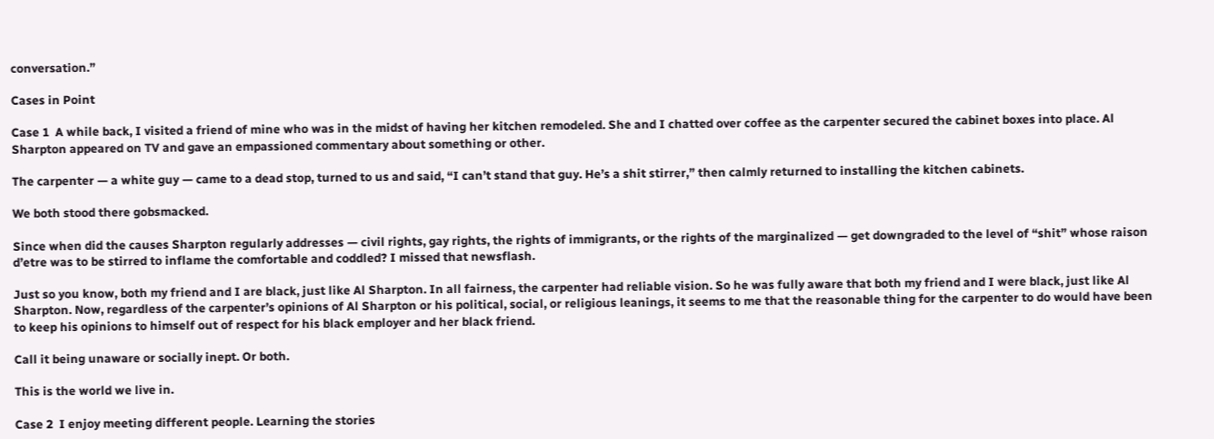conversation.”

Cases in Point

Case 1  A while back, I visited a friend of mine who was in the midst of having her kitchen remodeled. She and I chatted over coffee as the carpenter secured the cabinet boxes into place. Al Sharpton appeared on TV and gave an empassioned commentary about something or other.

The carpenter — a white guy — came to a dead stop, turned to us and said, “I can’t stand that guy. He’s a shit stirrer,” then calmly returned to installing the kitchen cabinets.

We both stood there gobsmacked.

Since when did the causes Sharpton regularly addresses — civil rights, gay rights, the rights of immigrants, or the rights of the marginalized — get downgraded to the level of “shit” whose raison d’etre was to be stirred to inflame the comfortable and coddled? I missed that newsflash.

Just so you know, both my friend and I are black, just like Al Sharpton. In all fairness, the carpenter had reliable vision. So he was fully aware that both my friend and I were black, just like Al Sharpton. Now, regardless of the carpenter’s opinions of Al Sharpton or his political, social, or religious leanings, it seems to me that the reasonable thing for the carpenter to do would have been to keep his opinions to himself out of respect for his black employer and her black friend.

Call it being unaware or socially inept. Or both.

This is the world we live in.

Case 2  I enjoy meeting different people. Learning the stories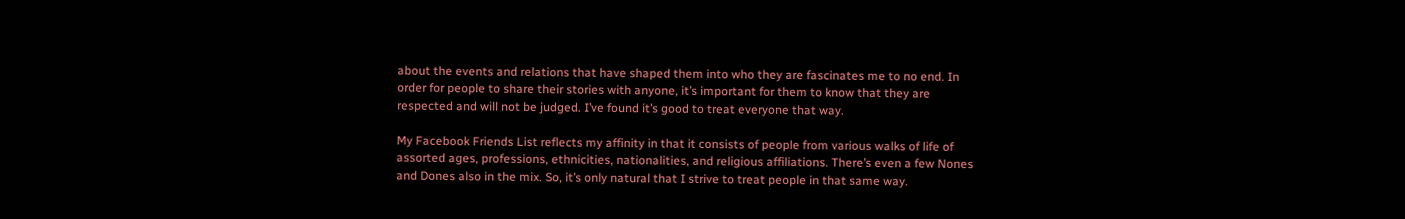about the events and relations that have shaped them into who they are fascinates me to no end. In order for people to share their stories with anyone, it’s important for them to know that they are respected and will not be judged. I’ve found it’s good to treat everyone that way.

My Facebook Friends List reflects my affinity in that it consists of people from various walks of life of assorted ages, professions, ethnicities, nationalities, and religious affiliations. There’s even a few Nones and Dones also in the mix. So, it’s only natural that I strive to treat people in that same way.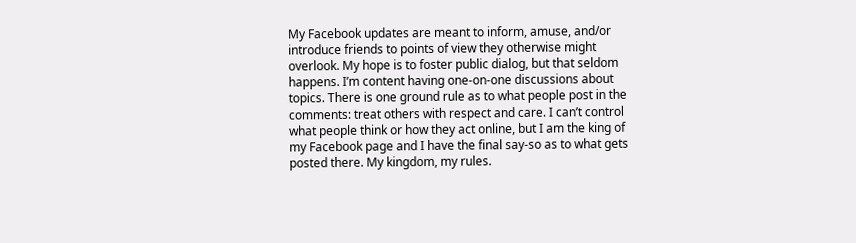My Facebook updates are meant to inform, amuse, and/or introduce friends to points of view they otherwise might overlook. My hope is to foster public dialog, but that seldom happens. I’m content having one-on-one discussions about topics. There is one ground rule as to what people post in the comments: treat others with respect and care. I can’t control what people think or how they act online, but I am the king of my Facebook page and I have the final say-so as to what gets posted there. My kingdom, my rules.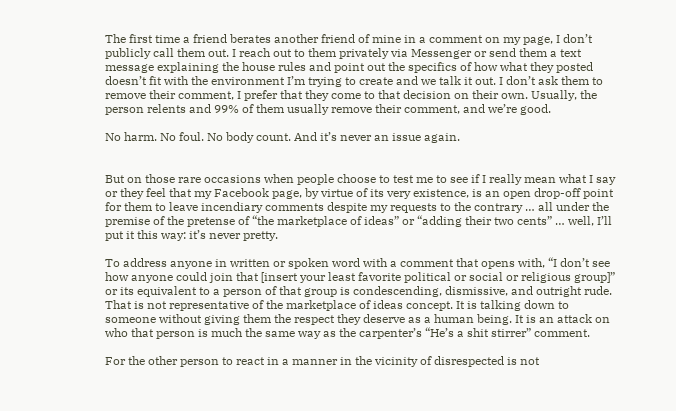The first time a friend berates another friend of mine in a comment on my page, I don’t publicly call them out. I reach out to them privately via Messenger or send them a text message explaining the house rules and point out the specifics of how what they posted doesn’t fit with the environment I’m trying to create and we talk it out. I don’t ask them to remove their comment, I prefer that they come to that decision on their own. Usually, the person relents and 99% of them usually remove their comment, and we’re good.

No harm. No foul. No body count. And it’s never an issue again.


But on those rare occasions when people choose to test me to see if I really mean what I say or they feel that my Facebook page, by virtue of its very existence, is an open drop-off point for them to leave incendiary comments despite my requests to the contrary … all under the premise of the pretense of “the marketplace of ideas” or “adding their two cents” … well, I’ll put it this way: it’s never pretty.

To address anyone in written or spoken word with a comment that opens with, “I don’t see how anyone could join that [insert your least favorite political or social or religious group]” or its equivalent to a person of that group is condescending, dismissive, and outright rude. That is not representative of the marketplace of ideas concept. It is talking down to someone without giving them the respect they deserve as a human being. It is an attack on who that person is much the same way as the carpenter’s “He’s a shit stirrer” comment.

For the other person to react in a manner in the vicinity of disrespected is not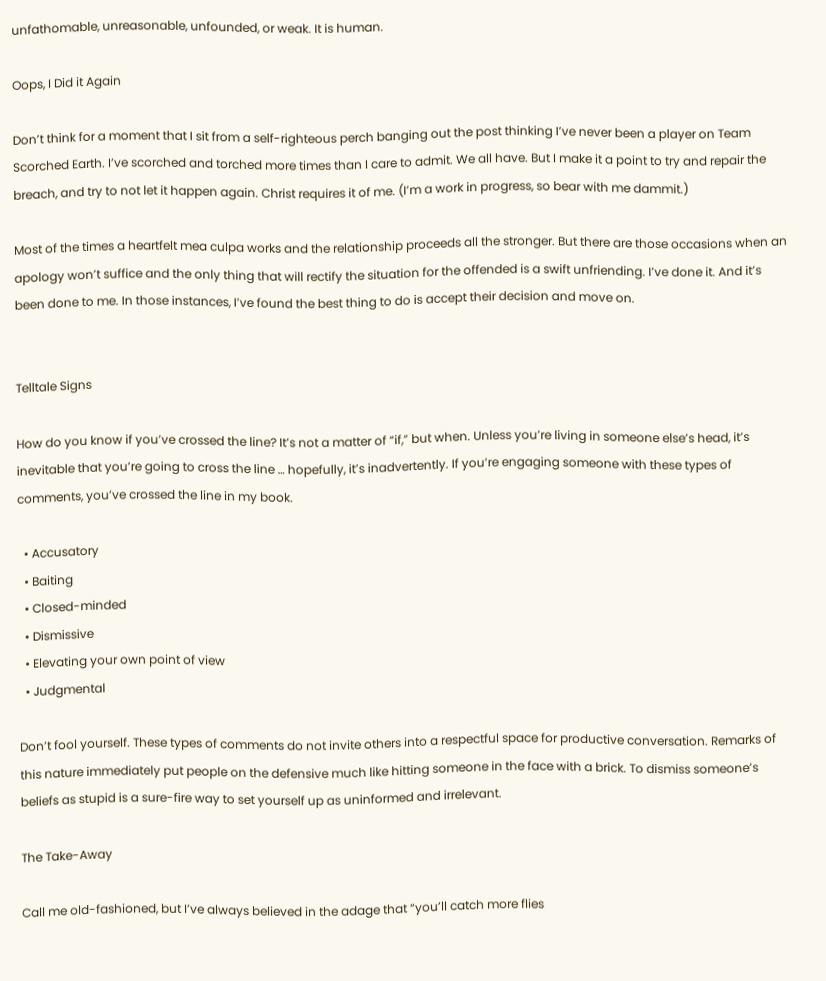unfathomable, unreasonable, unfounded, or weak. It is human.

Oops, I Did it Again

Don’t think for a moment that I sit from a self-righteous perch banging out the post thinking I’ve never been a player on Team Scorched Earth. I’ve scorched and torched more times than I care to admit. We all have. But I make it a point to try and repair the breach, and try to not let it happen again. Christ requires it of me. (I’m a work in progress, so bear with me dammit.)

Most of the times a heartfelt mea culpa works and the relationship proceeds all the stronger. But there are those occasions when an apology won’t suffice and the only thing that will rectify the situation for the offended is a swift unfriending. I’ve done it. And it’s been done to me. In those instances, I’ve found the best thing to do is accept their decision and move on.


Telltale Signs

How do you know if you’ve crossed the line? It’s not a matter of “if,” but when. Unless you’re living in someone else’s head, it’s inevitable that you’re going to cross the line … hopefully, it’s inadvertently. If you’re engaging someone with these types of comments, you’ve crossed the line in my book.

  • Accusatory
  • Baiting
  • Closed-minded
  • Dismissive
  • Elevating your own point of view
  • Judgmental

Don’t fool yourself. These types of comments do not invite others into a respectful space for productive conversation. Remarks of this nature immediately put people on the defensive much like hitting someone in the face with a brick. To dismiss someone’s beliefs as stupid is a sure-fire way to set yourself up as uninformed and irrelevant.

The Take-Away

Call me old-fashioned, but I’ve always believed in the adage that “you’ll catch more flies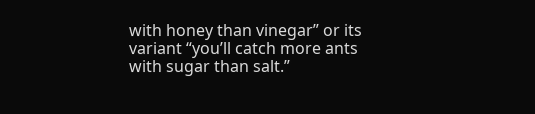with honey than vinegar” or its variant “you’ll catch more ants with sugar than salt.”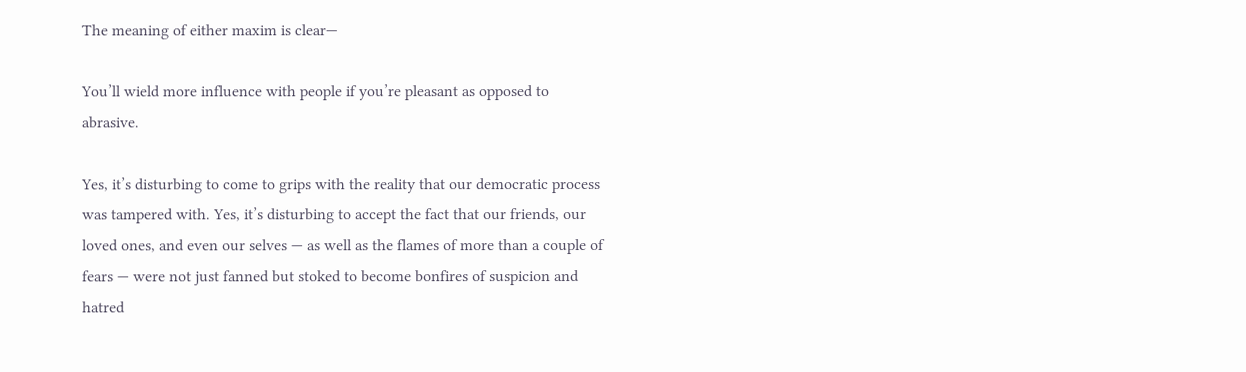The meaning of either maxim is clear—

You’ll wield more influence with people if you’re pleasant as opposed to abrasive.

Yes, it’s disturbing to come to grips with the reality that our democratic process was tampered with. Yes, it’s disturbing to accept the fact that our friends, our loved ones, and even our selves — as well as the flames of more than a couple of fears — were not just fanned but stoked to become bonfires of suspicion and hatred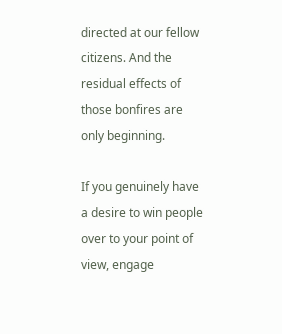directed at our fellow citizens. And the residual effects of those bonfires are only beginning.

If you genuinely have a desire to win people over to your point of view, engage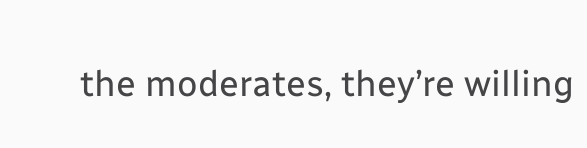the moderates, they’re willing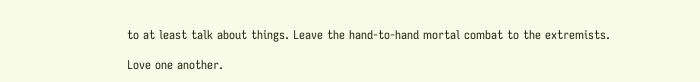to at least talk about things. Leave the hand-to-hand mortal combat to the extremists.

Love one another.